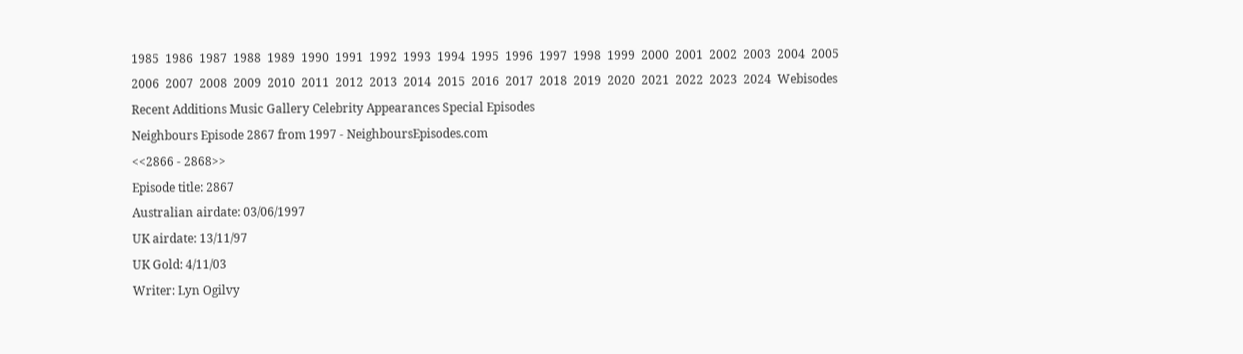1985  1986  1987  1988  1989  1990  1991  1992  1993  1994  1995  1996  1997  1998  1999  2000  2001  2002  2003  2004  2005
2006  2007  2008  2009  2010  2011  2012  2013  2014  2015  2016  2017  2018  2019  2020  2021  2022  2023  2024  Webisodes
Recent Additions Music Gallery Celebrity Appearances Special Episodes
Neighbours Episode 2867 from 1997 - NeighboursEpisodes.com
<<2866 - 2868>>
Episode title: 2867
Australian airdate: 03/06/1997
UK airdate: 13/11/97
UK Gold: 4/11/03
Writer: Lyn Ogilvy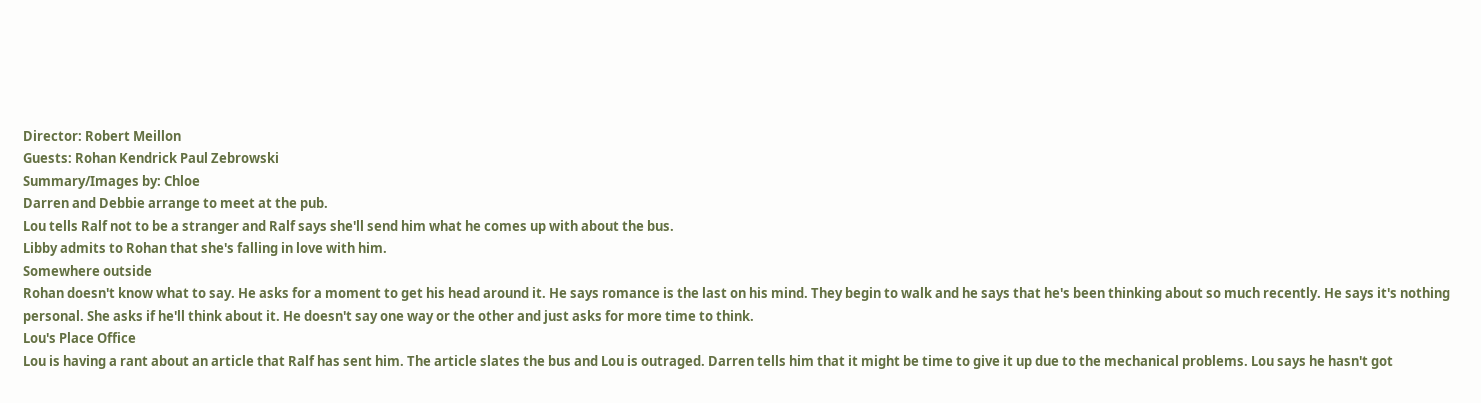Director: Robert Meillon
Guests: Rohan Kendrick Paul Zebrowski
Summary/Images by: Chloe
Darren and Debbie arrange to meet at the pub.
Lou tells Ralf not to be a stranger and Ralf says she'll send him what he comes up with about the bus.
Libby admits to Rohan that she's falling in love with him.
Somewhere outside
Rohan doesn't know what to say. He asks for a moment to get his head around it. He says romance is the last on his mind. They begin to walk and he says that he's been thinking about so much recently. He says it's nothing personal. She asks if he'll think about it. He doesn't say one way or the other and just asks for more time to think.
Lou's Place Office
Lou is having a rant about an article that Ralf has sent him. The article slates the bus and Lou is outraged. Darren tells him that it might be time to give it up due to the mechanical problems. Lou says he hasn't got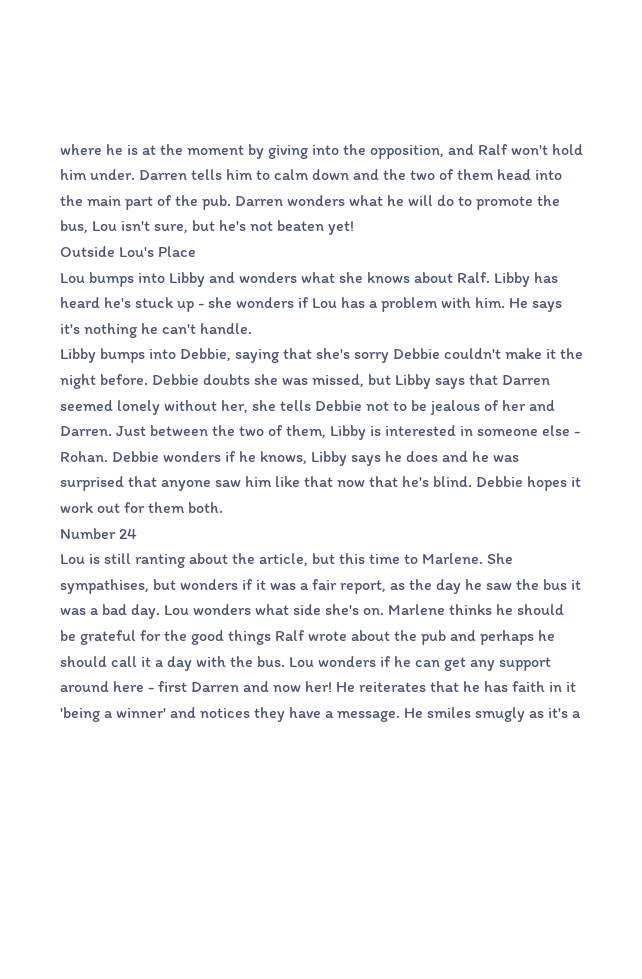where he is at the moment by giving into the opposition, and Ralf won't hold him under. Darren tells him to calm down and the two of them head into the main part of the pub. Darren wonders what he will do to promote the bus, Lou isn't sure, but he's not beaten yet!
Outside Lou's Place
Lou bumps into Libby and wonders what she knows about Ralf. Libby has heard he's stuck up - she wonders if Lou has a problem with him. He says it's nothing he can't handle.
Libby bumps into Debbie, saying that she's sorry Debbie couldn't make it the night before. Debbie doubts she was missed, but Libby says that Darren seemed lonely without her, she tells Debbie not to be jealous of her and Darren. Just between the two of them, Libby is interested in someone else - Rohan. Debbie wonders if he knows, Libby says he does and he was surprised that anyone saw him like that now that he's blind. Debbie hopes it work out for them both.
Number 24
Lou is still ranting about the article, but this time to Marlene. She sympathises, but wonders if it was a fair report, as the day he saw the bus it was a bad day. Lou wonders what side she's on. Marlene thinks he should be grateful for the good things Ralf wrote about the pub and perhaps he should call it a day with the bus. Lou wonders if he can get any support around here - first Darren and now her! He reiterates that he has faith in it 'being a winner' and notices they have a message. He smiles smugly as it's a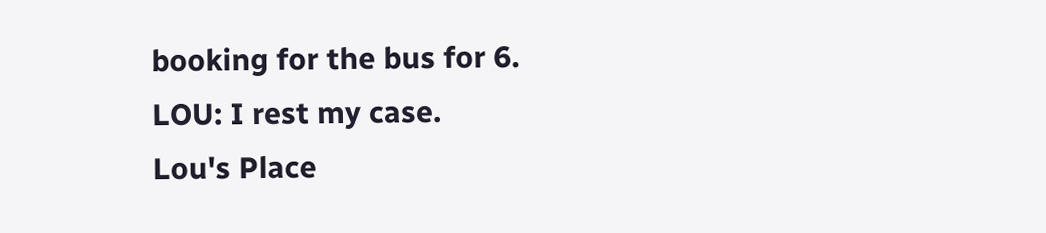booking for the bus for 6.
LOU: I rest my case.
Lou's Place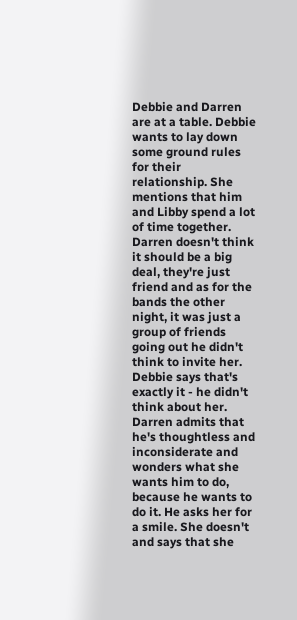Debbie and Darren are at a table. Debbie wants to lay down some ground rules for their relationship. She mentions that him and Libby spend a lot of time together. Darren doesn't think it should be a big deal, they're just friend and as for the bands the other night, it was just a group of friends going out he didn't think to invite her. Debbie says that's exactly it - he didn't think about her. Darren admits that he's thoughtless and inconsiderate and wonders what she wants him to do, because he wants to do it. He asks her for a smile. She doesn't and says that she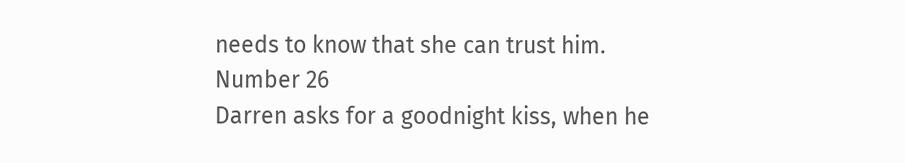needs to know that she can trust him.
Number 26
Darren asks for a goodnight kiss, when he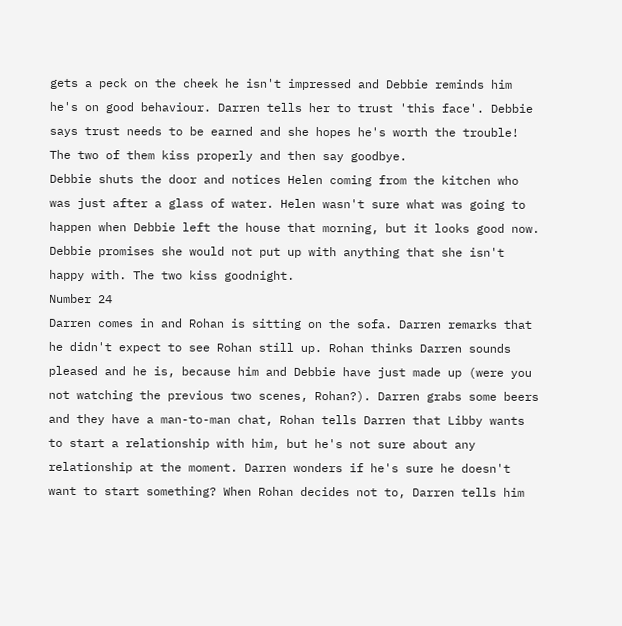gets a peck on the cheek he isn't impressed and Debbie reminds him he's on good behaviour. Darren tells her to trust 'this face'. Debbie says trust needs to be earned and she hopes he's worth the trouble! The two of them kiss properly and then say goodbye.
Debbie shuts the door and notices Helen coming from the kitchen who was just after a glass of water. Helen wasn't sure what was going to happen when Debbie left the house that morning, but it looks good now. Debbie promises she would not put up with anything that she isn't happy with. The two kiss goodnight.
Number 24
Darren comes in and Rohan is sitting on the sofa. Darren remarks that he didn't expect to see Rohan still up. Rohan thinks Darren sounds pleased and he is, because him and Debbie have just made up (were you not watching the previous two scenes, Rohan?). Darren grabs some beers and they have a man-to-man chat, Rohan tells Darren that Libby wants to start a relationship with him, but he's not sure about any relationship at the moment. Darren wonders if he's sure he doesn't want to start something? When Rohan decides not to, Darren tells him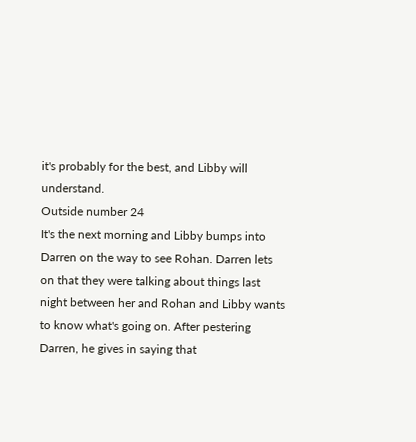it's probably for the best, and Libby will understand.
Outside number 24
It's the next morning and Libby bumps into Darren on the way to see Rohan. Darren lets on that they were talking about things last night between her and Rohan and Libby wants to know what's going on. After pestering Darren, he gives in saying that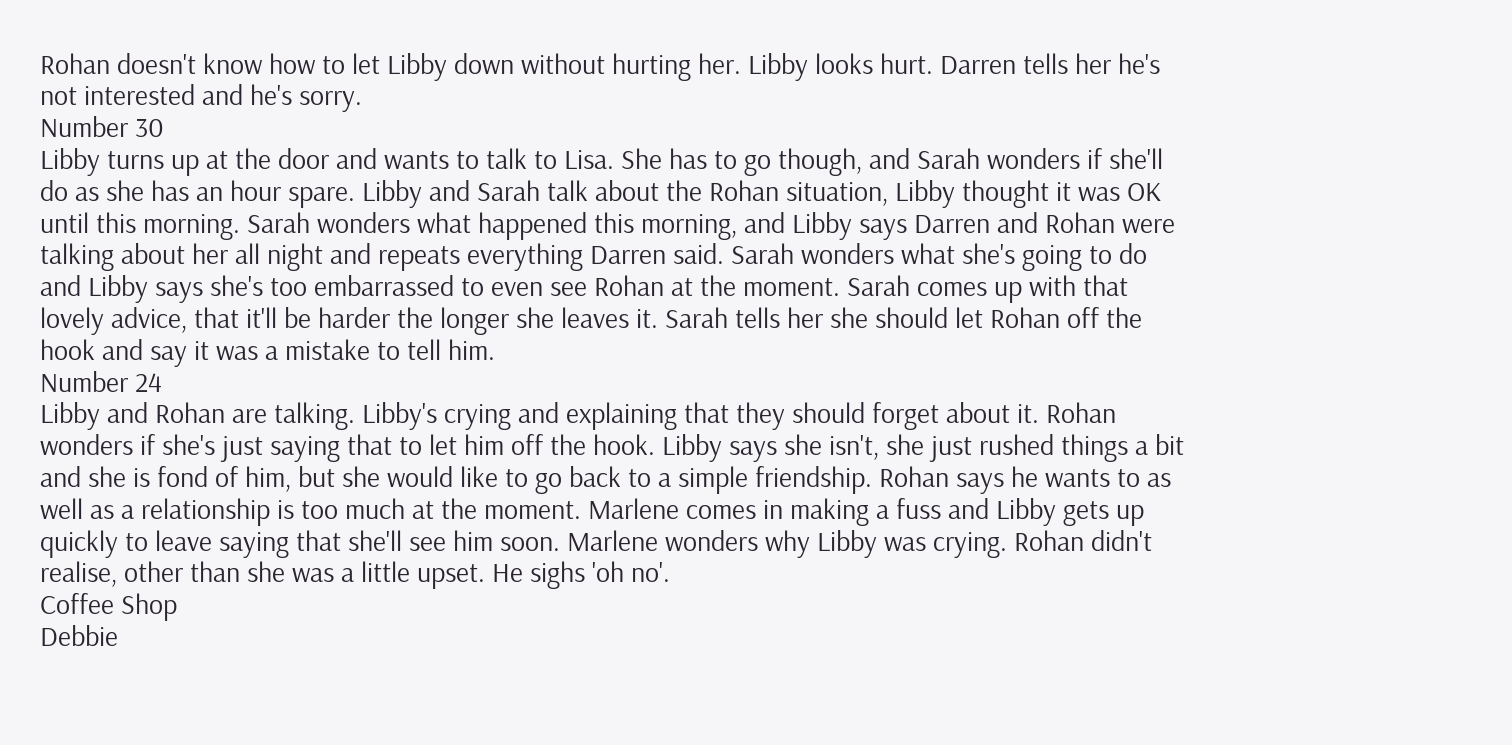Rohan doesn't know how to let Libby down without hurting her. Libby looks hurt. Darren tells her he's not interested and he's sorry.
Number 30
Libby turns up at the door and wants to talk to Lisa. She has to go though, and Sarah wonders if she'll do as she has an hour spare. Libby and Sarah talk about the Rohan situation, Libby thought it was OK until this morning. Sarah wonders what happened this morning, and Libby says Darren and Rohan were talking about her all night and repeats everything Darren said. Sarah wonders what she's going to do and Libby says she's too embarrassed to even see Rohan at the moment. Sarah comes up with that lovely advice, that it'll be harder the longer she leaves it. Sarah tells her she should let Rohan off the hook and say it was a mistake to tell him.
Number 24
Libby and Rohan are talking. Libby's crying and explaining that they should forget about it. Rohan wonders if she's just saying that to let him off the hook. Libby says she isn't, she just rushed things a bit and she is fond of him, but she would like to go back to a simple friendship. Rohan says he wants to as well as a relationship is too much at the moment. Marlene comes in making a fuss and Libby gets up quickly to leave saying that she'll see him soon. Marlene wonders why Libby was crying. Rohan didn't realise, other than she was a little upset. He sighs 'oh no'.
Coffee Shop
Debbie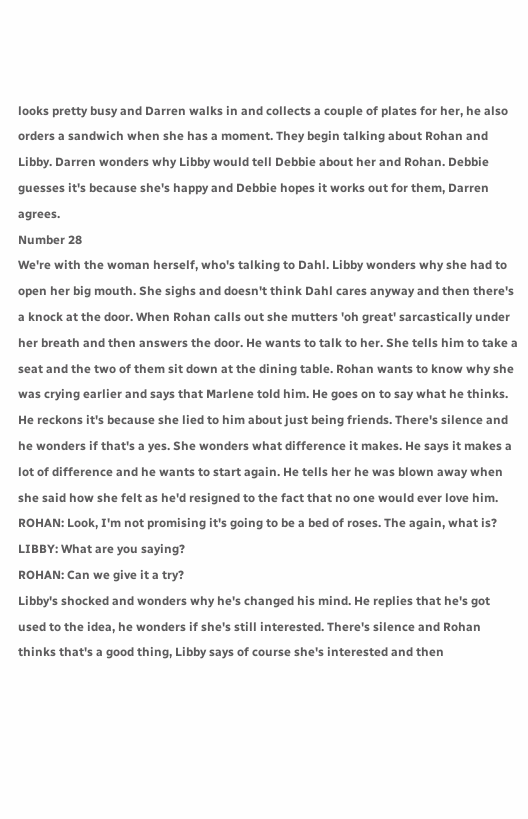looks pretty busy and Darren walks in and collects a couple of plates for her, he also orders a sandwich when she has a moment. They begin talking about Rohan and Libby. Darren wonders why Libby would tell Debbie about her and Rohan. Debbie guesses it's because she's happy and Debbie hopes it works out for them, Darren agrees.
Number 28
We're with the woman herself, who's talking to Dahl. Libby wonders why she had to open her big mouth. She sighs and doesn't think Dahl cares anyway and then there's a knock at the door. When Rohan calls out she mutters 'oh great' sarcastically under her breath and then answers the door. He wants to talk to her. She tells him to take a seat and the two of them sit down at the dining table. Rohan wants to know why she was crying earlier and says that Marlene told him. He goes on to say what he thinks. He reckons it's because she lied to him about just being friends. There's silence and he wonders if that's a yes. She wonders what difference it makes. He says it makes a lot of difference and he wants to start again. He tells her he was blown away when she said how she felt as he'd resigned to the fact that no one would ever love him.
ROHAN: Look, I'm not promising it's going to be a bed of roses. The again, what is?
LIBBY: What are you saying?
ROHAN: Can we give it a try?
Libby's shocked and wonders why he's changed his mind. He replies that he's got used to the idea, he wonders if she's still interested. There's silence and Rohan thinks that's a good thing, Libby says of course she's interested and then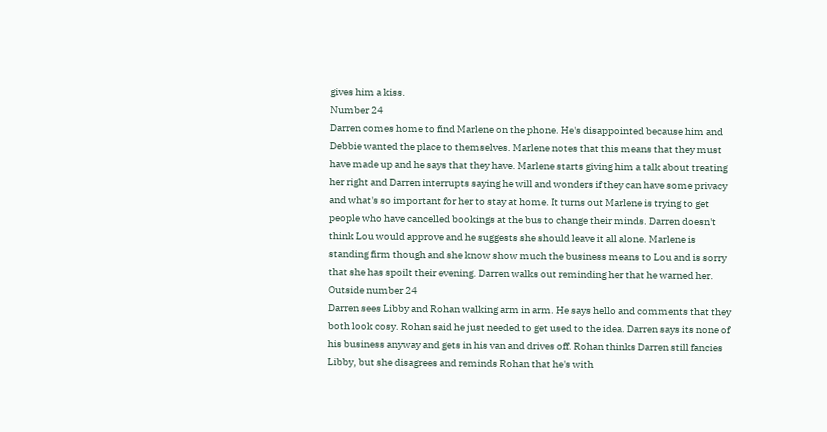gives him a kiss.
Number 24
Darren comes home to find Marlene on the phone. He's disappointed because him and Debbie wanted the place to themselves. Marlene notes that this means that they must have made up and he says that they have. Marlene starts giving him a talk about treating her right and Darren interrupts saying he will and wonders if they can have some privacy and what's so important for her to stay at home. It turns out Marlene is trying to get people who have cancelled bookings at the bus to change their minds. Darren doesn't think Lou would approve and he suggests she should leave it all alone. Marlene is standing firm though and she know show much the business means to Lou and is sorry that she has spoilt their evening. Darren walks out reminding her that he warned her.
Outside number 24
Darren sees Libby and Rohan walking arm in arm. He says hello and comments that they both look cosy. Rohan said he just needed to get used to the idea. Darren says its none of his business anyway and gets in his van and drives off. Rohan thinks Darren still fancies Libby, but she disagrees and reminds Rohan that he's with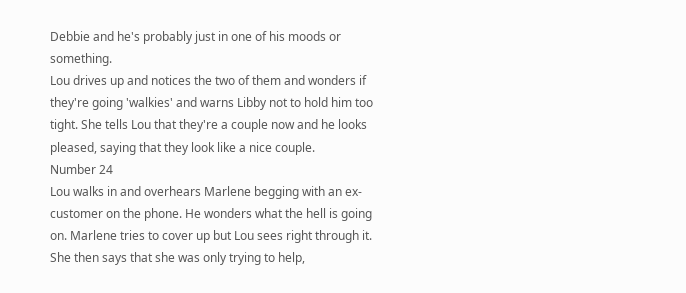Debbie and he's probably just in one of his moods or something.
Lou drives up and notices the two of them and wonders if they're going 'walkies' and warns Libby not to hold him too tight. She tells Lou that they're a couple now and he looks pleased, saying that they look like a nice couple.
Number 24
Lou walks in and overhears Marlene begging with an ex-customer on the phone. He wonders what the hell is going on. Marlene tries to cover up but Lou sees right through it. She then says that she was only trying to help,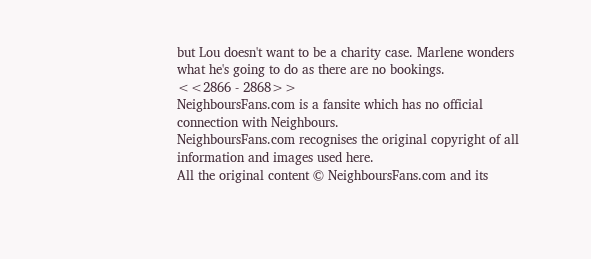but Lou doesn't want to be a charity case. Marlene wonders what he's going to do as there are no bookings.
<<2866 - 2868>>
NeighboursFans.com is a fansite which has no official connection with Neighbours.
NeighboursFans.com recognises the original copyright of all information and images used here.
All the original content © NeighboursFans.com and its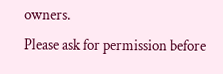owners.
Please ask for permission before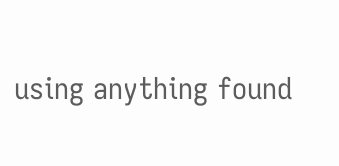using anything found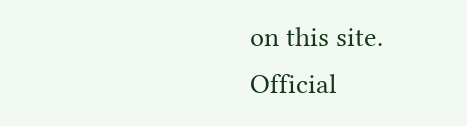on this site.
Official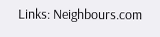Links: Neighbours.com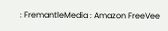: FremantleMedia : Amazon FreeVee